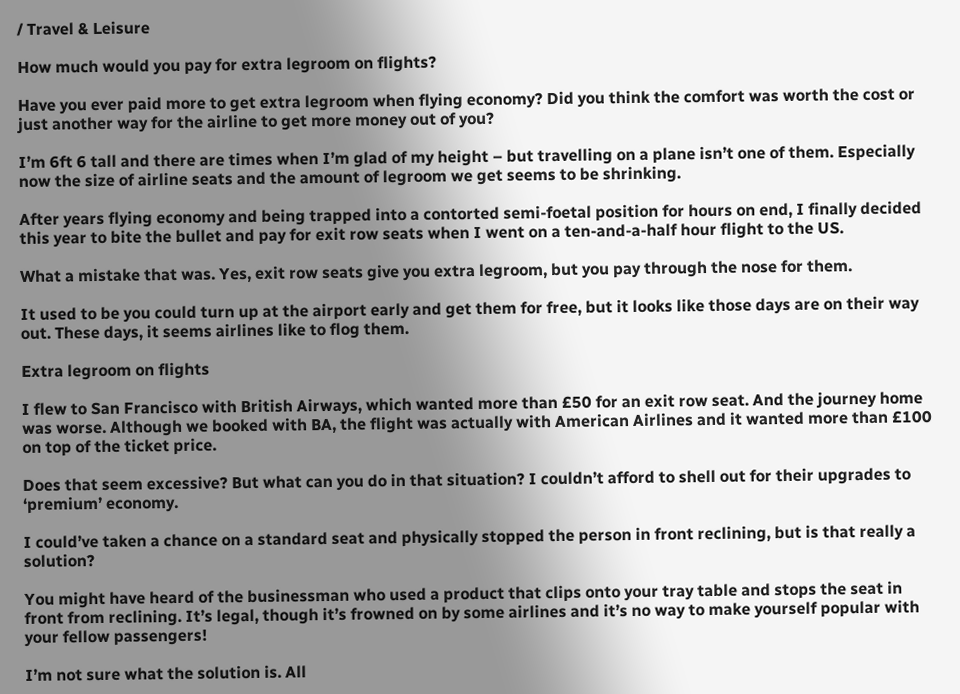/ Travel & Leisure

How much would you pay for extra legroom on flights?

Have you ever paid more to get extra legroom when flying economy? Did you think the comfort was worth the cost or just another way for the airline to get more money out of you?

I’m 6ft 6 tall and there are times when I’m glad of my height – but travelling on a plane isn’t one of them. Especially now the size of airline seats and the amount of legroom we get seems to be shrinking.

After years flying economy and being trapped into a contorted semi-foetal position for hours on end, I finally decided this year to bite the bullet and pay for exit row seats when I went on a ten-and-a-half hour flight to the US.

What a mistake that was. Yes, exit row seats give you extra legroom, but you pay through the nose for them.

It used to be you could turn up at the airport early and get them for free, but it looks like those days are on their way out. These days, it seems airlines like to flog them.

Extra legroom on flights

I flew to San Francisco with British Airways, which wanted more than £50 for an exit row seat. And the journey home was worse. Although we booked with BA, the flight was actually with American Airlines and it wanted more than £100 on top of the ticket price.

Does that seem excessive? But what can you do in that situation? I couldn’t afford to shell out for their upgrades to ‘premium’ economy.

I could’ve taken a chance on a standard seat and physically stopped the person in front reclining, but is that really a solution?

You might have heard of the businessman who used a product that clips onto your tray table and stops the seat in front from reclining. It’s legal, though it’s frowned on by some airlines and it’s no way to make yourself popular with your fellow passengers!

I’m not sure what the solution is. All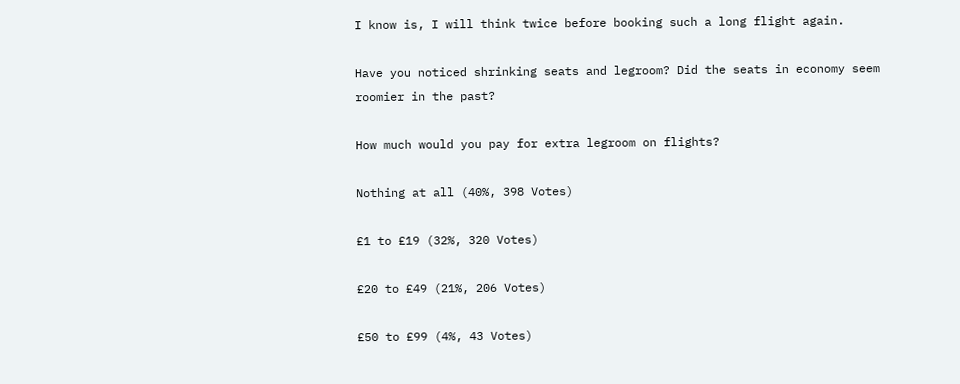I know is, I will think twice before booking such a long flight again.

Have you noticed shrinking seats and legroom? Did the seats in economy seem roomier in the past?

How much would you pay for extra legroom on flights?

Nothing at all (40%, 398 Votes)

£1 to £19 (32%, 320 Votes)

£20 to £49 (21%, 206 Votes)

£50 to £99 (4%, 43 Votes)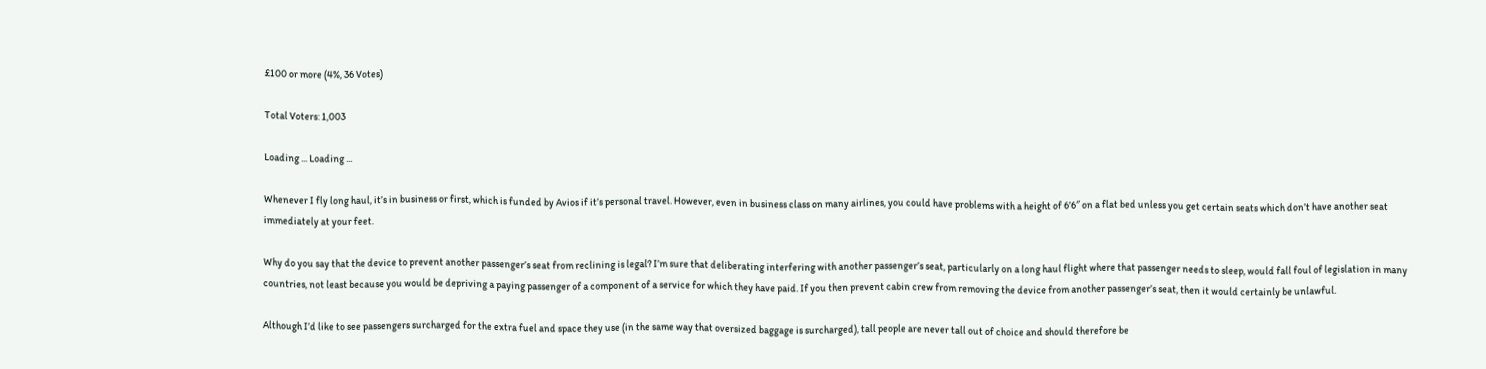£100 or more (4%, 36 Votes)

Total Voters: 1,003

Loading ... Loading ...

Whenever I fly long haul, it’s in business or first, which is funded by Avios if it’s personal travel. However, even in business class on many airlines, you could have problems with a height of 6’6″ on a flat bed unless you get certain seats which don’t have another seat immediately at your feet.

Why do you say that the device to prevent another passenger’s seat from reclining is legal? I’m sure that deliberating interfering with another passenger’s seat, particularly on a long haul flight where that passenger needs to sleep, would fall foul of legislation in many countries, not least because you would be depriving a paying passenger of a component of a service for which they have paid. If you then prevent cabin crew from removing the device from another passenger’s seat, then it would certainly be unlawful.

Although I’d like to see passengers surcharged for the extra fuel and space they use (in the same way that oversized baggage is surcharged), tall people are never tall out of choice and should therefore be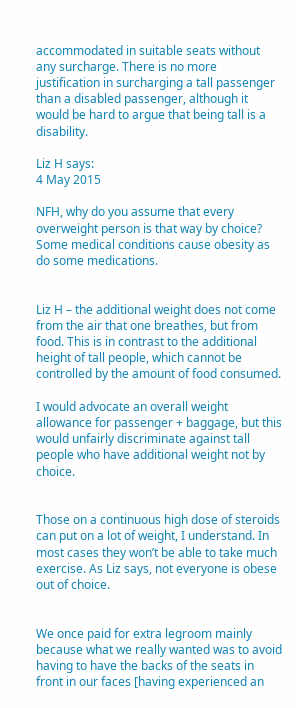accommodated in suitable seats without any surcharge. There is no more justification in surcharging a tall passenger than a disabled passenger, although it would be hard to argue that being tall is a disability.

Liz H says:
4 May 2015

NFH, why do you assume that every overweight person is that way by choice? Some medical conditions cause obesity as do some medications.


Liz H – the additional weight does not come from the air that one breathes, but from food. This is in contrast to the additional height of tall people, which cannot be controlled by the amount of food consumed.

I would advocate an overall weight allowance for passenger + baggage, but this would unfairly discriminate against tall people who have additional weight not by choice.


Those on a continuous high dose of steroids can put on a lot of weight, I understand. In most cases they won’t be able to take much exercise. As Liz says, not everyone is obese out of choice.


We once paid for extra legroom mainly because what we really wanted was to avoid having to have the backs of the seats in front in our faces [having experienced an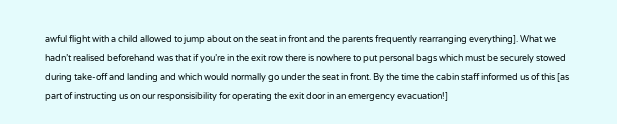awful flight with a child allowed to jump about on the seat in front and the parents frequently rearranging everything]. What we hadn’t realised beforehand was that if you’re in the exit row there is nowhere to put personal bags which must be securely stowed during take-off and landing and which would normally go under the seat in front. By the time the cabin staff informed us of this [as part of instructing us on our responsisibility for operating the exit door in an emergency evacuation!]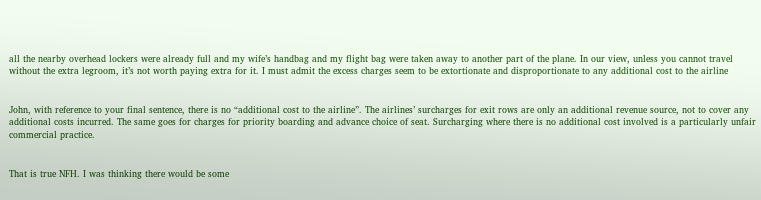all the nearby overhead lockers were already full and my wife’s handbag and my flight bag were taken away to another part of the plane. In our view, unless you cannot travel without the extra legroom, it’s not worth paying extra for it. I must admit the excess charges seem to be extortionate and disproportionate to any additional cost to the airline


John, with reference to your final sentence, there is no “additional cost to the airline”. The airlines’ surcharges for exit rows are only an additional revenue source, not to cover any additional costs incurred. The same goes for charges for priority boarding and advance choice of seat. Surcharging where there is no additional cost involved is a particularly unfair commercial practice.


That is true NFH. I was thinking there would be some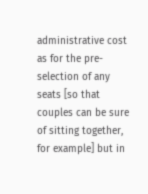administrative cost as for the pre-selection of any seats [so that couples can be sure of sitting together, for example] but in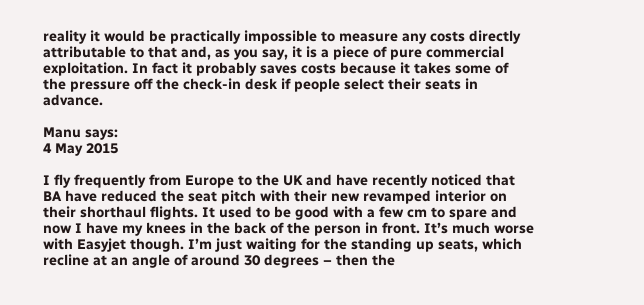reality it would be practically impossible to measure any costs directly attributable to that and, as you say, it is a piece of pure commercial exploitation. In fact it probably saves costs because it takes some of the pressure off the check-in desk if people select their seats in advance.

Manu says:
4 May 2015

I fly frequently from Europe to the UK and have recently noticed that BA have reduced the seat pitch with their new revamped interior on their shorthaul flights. It used to be good with a few cm to spare and now I have my knees in the back of the person in front. It’s much worse with Easyjet though. I’m just waiting for the standing up seats, which recline at an angle of around 30 degrees – then the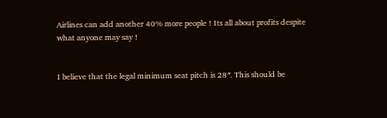Airlines can add another 40% more people ! Its all about profits despite what anyone may say !


I believe that the legal minimum seat pitch is 28″. This should be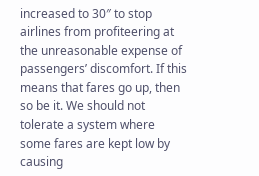increased to 30″ to stop airlines from profiteering at the unreasonable expense of passengers’ discomfort. If this means that fares go up, then so be it. We should not tolerate a system where some fares are kept low by causing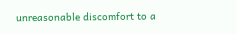unreasonable discomfort to a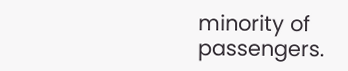minority of passengers.